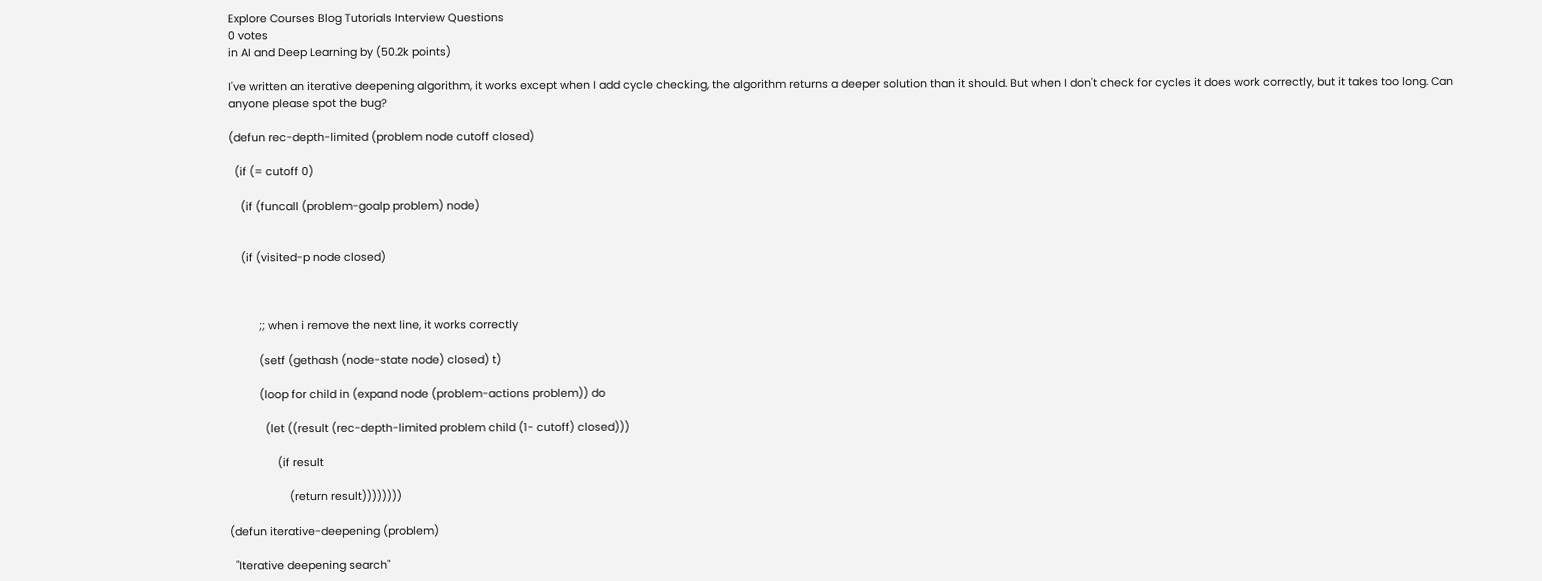Explore Courses Blog Tutorials Interview Questions
0 votes
in AI and Deep Learning by (50.2k points)

I've written an iterative deepening algorithm, it works except when I add cycle checking, the algorithm returns a deeper solution than it should. But when I don't check for cycles it does work correctly, but it takes too long. Can anyone please spot the bug?

(defun rec-depth-limited (problem node cutoff closed)

  (if (= cutoff 0)

    (if (funcall (problem-goalp problem) node)


    (if (visited-p node closed)



          ;; when i remove the next line, it works correctly

          (setf (gethash (node-state node) closed) t)

          (loop for child in (expand node (problem-actions problem)) do

            (let ((result (rec-depth-limited problem child (1- cutoff) closed)))

                (if result

                    (return result))))))))

(defun iterative-deepening (problem)

  "Iterative deepening search"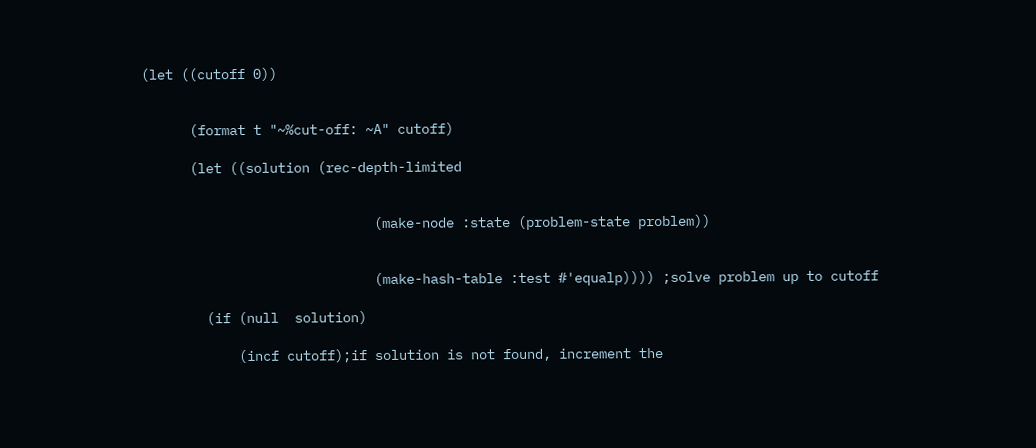(let ((cutoff 0))


      (format t "~%cut-off: ~A" cutoff)

      (let ((solution (rec-depth-limited


                             (make-node :state (problem-state problem))


                             (make-hash-table :test #'equalp)))) ;solve problem up to cutoff

        (if (null  solution)

            (incf cutoff);if solution is not found, increment the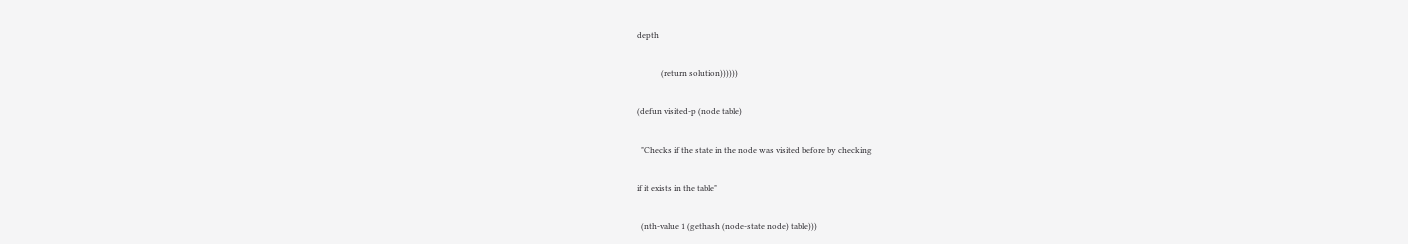depth

            (return solution))))))

(defun visited-p (node table)

  "Checks if the state in the node was visited before by checking

if it exists in the table"

  (nth-value 1 (gethash (node-state node) table)))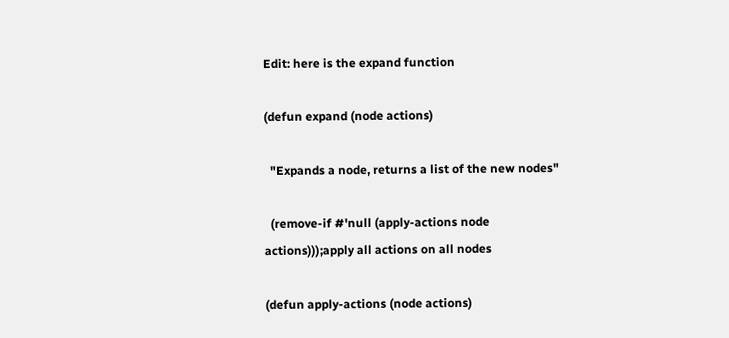Edit: here is the expand function

(defun expand (node actions)

  "Expands a node, returns a list of the new nodes"

  (remove-if #'null (apply-actions node actions)));apply all actions on all nodes

(defun apply-actions (node actions)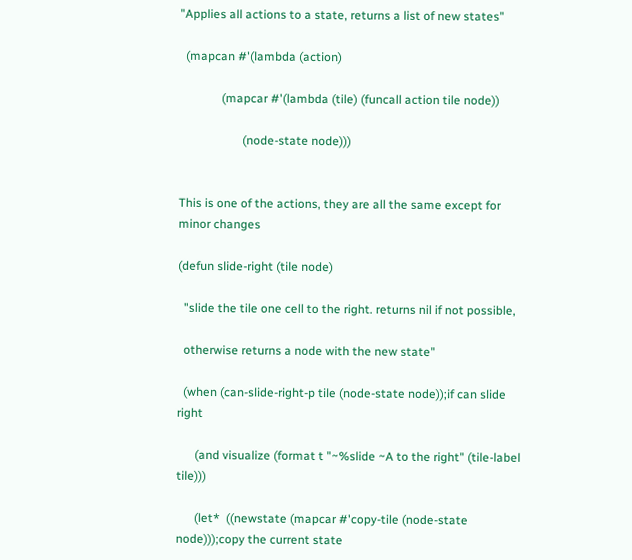"Applies all actions to a state, returns a list of new states"

  (mapcan #'(lambda (action)

              (mapcar #'(lambda (tile) (funcall action tile node))

                     (node-state node)))


This is one of the actions, they are all the same except for minor changes

(defun slide-right (tile node)

  "slide the tile one cell to the right. returns nil if not possible,

  otherwise returns a node with the new state"

  (when (can-slide-right-p tile (node-state node));if can slide right

      (and visualize (format t "~%slide ~A to the right" (tile-label tile)))

      (let*  ((newstate (mapcar #'copy-tile (node-state node)));copy the current state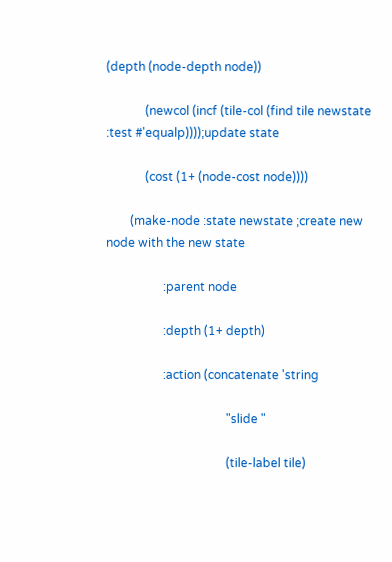(depth (node-depth node))

             (newcol (incf (tile-col (find tile newstate :test #'equalp))));update state

             (cost (1+ (node-cost node))))

        (make-node :state newstate ;create new node with the new state

                   :parent node

                   :depth (1+ depth)

                   :action (concatenate 'string

                                        "slide "

                                        (tile-label tile)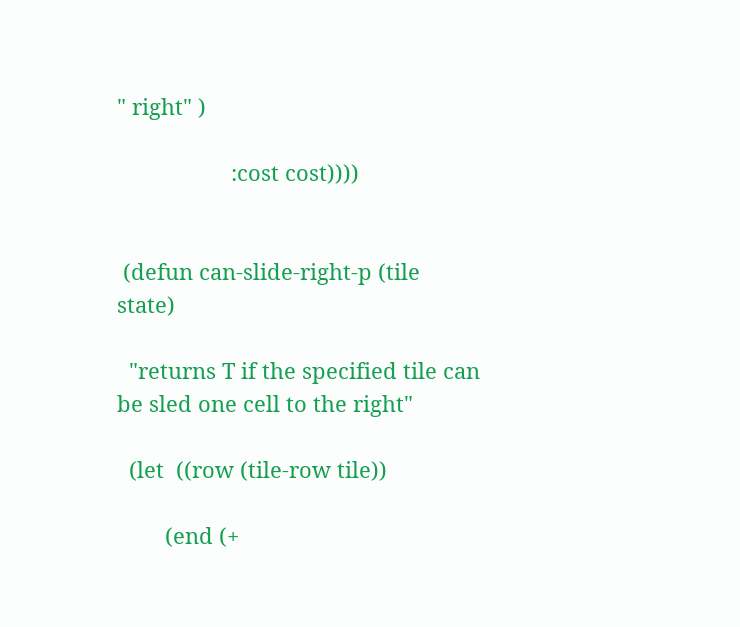" right" )

                   :cost cost))))


 (defun can-slide-right-p (tile state)

  "returns T if the specified tile can be sled one cell to the right"

  (let  ((row (tile-row tile))

        (end (+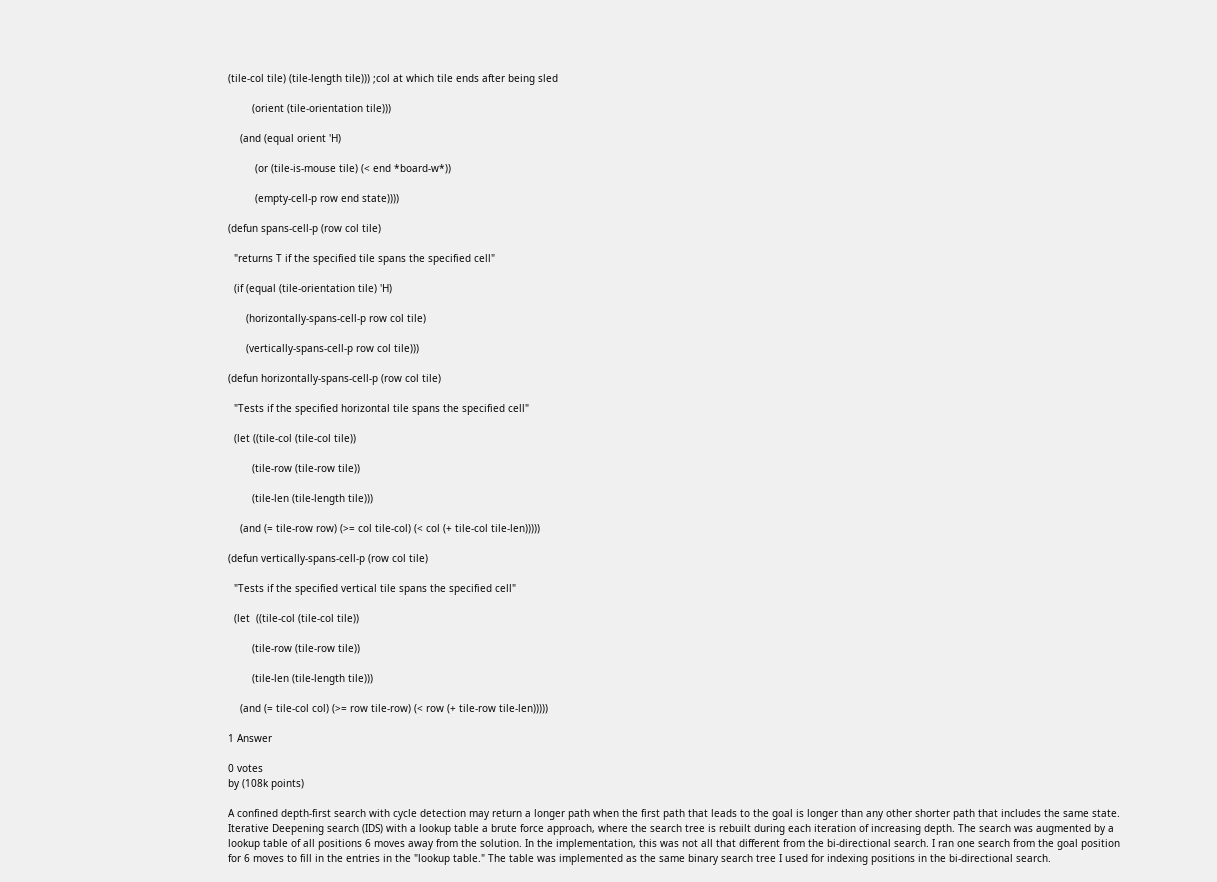(tile-col tile) (tile-length tile))) ;col at which tile ends after being sled

        (orient (tile-orientation tile)))

    (and (equal orient 'H)

         (or (tile-is-mouse tile) (< end *board-w*))

         (empty-cell-p row end state))))

(defun spans-cell-p (row col tile)

  "returns T if the specified tile spans the specified cell"

  (if (equal (tile-orientation tile) 'H)

      (horizontally-spans-cell-p row col tile)

      (vertically-spans-cell-p row col tile)))

(defun horizontally-spans-cell-p (row col tile)

  "Tests if the specified horizontal tile spans the specified cell"

  (let ((tile-col (tile-col tile))

        (tile-row (tile-row tile))

        (tile-len (tile-length tile)))

    (and (= tile-row row) (>= col tile-col) (< col (+ tile-col tile-len)))))

(defun vertically-spans-cell-p (row col tile)

  "Tests if the specified vertical tile spans the specified cell"

  (let  ((tile-col (tile-col tile))

        (tile-row (tile-row tile))

        (tile-len (tile-length tile)))

    (and (= tile-col col) (>= row tile-row) (< row (+ tile-row tile-len)))))

1 Answer

0 votes
by (108k points)

A confined depth-first search with cycle detection may return a longer path when the first path that leads to the goal is longer than any other shorter path that includes the same state. Iterative Deepening search (IDS) with a lookup table a brute force approach, where the search tree is rebuilt during each iteration of increasing depth. The search was augmented by a lookup table of all positions 6 moves away from the solution. In the implementation, this was not all that different from the bi-directional search. I ran one search from the goal position for 6 moves to fill in the entries in the "lookup table." The table was implemented as the same binary search tree I used for indexing positions in the bi-directional search.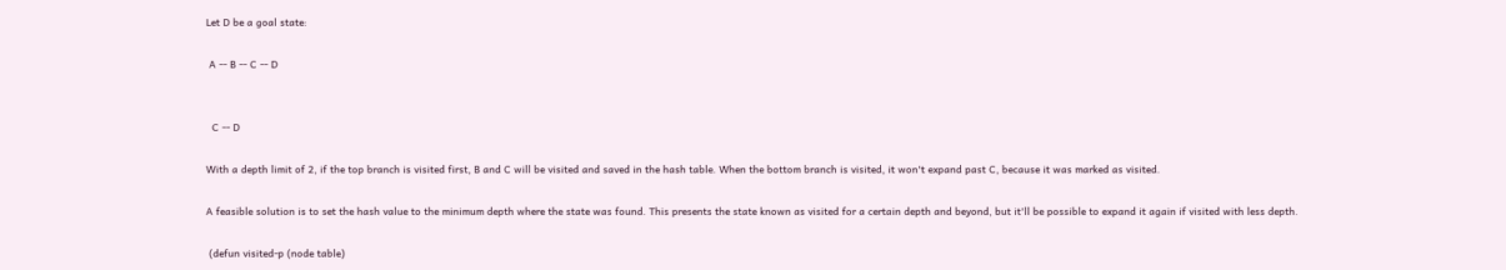Let D be a goal state:

 A -- B -- C -- D


  C -- D

With a depth limit of 2, if the top branch is visited first, B and C will be visited and saved in the hash table. When the bottom branch is visited, it won't expand past C, because it was marked as visited.

A feasible solution is to set the hash value to the minimum depth where the state was found. This presents the state known as visited for a certain depth and beyond, but it'll be possible to expand it again if visited with less depth.

 (defun visited-p (node table)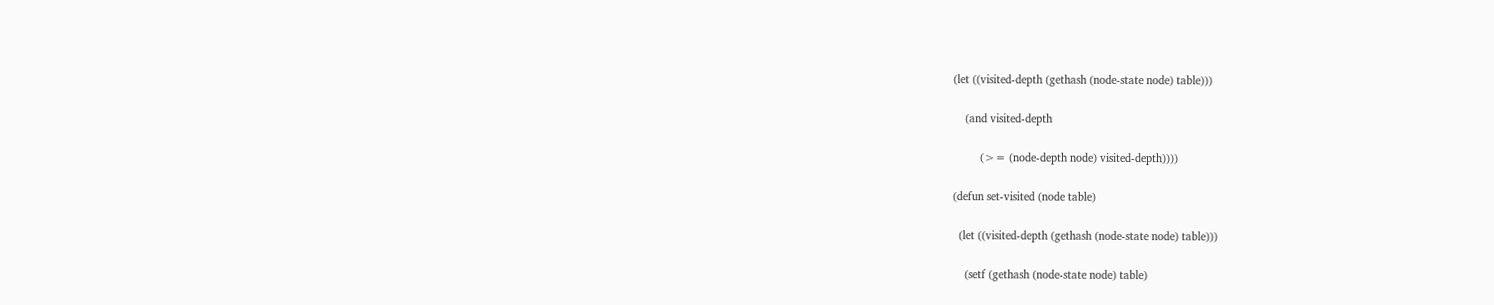(let ((visited-depth (gethash (node-state node) table)))

    (and visited-depth

         (>= (node-depth node) visited-depth))))

(defun set-visited (node table)

  (let ((visited-depth (gethash (node-state node) table)))

    (setf (gethash (node-state node) table)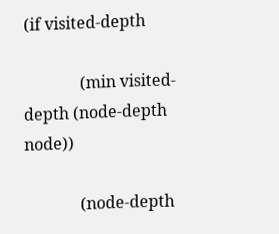(if visited-depth

              (min visited-depth (node-depth node))

              (node-depth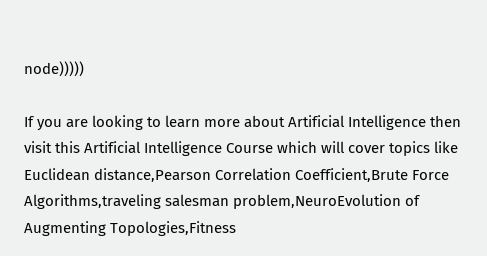node)))))

If you are looking to learn more about Artificial Intelligence then visit this Artificial Intelligence Course which will cover topics like Euclidean distance,Pearson Correlation Coefficient,Brute Force Algorithms,traveling salesman problem,NeuroEvolution of Augmenting Topologies,Fitness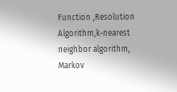Function ,Resolution Algorithm,k-nearest neighbor algorithm, Markov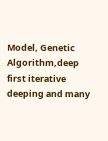Model, Genetic Algorithm,deep first iterative deeping and many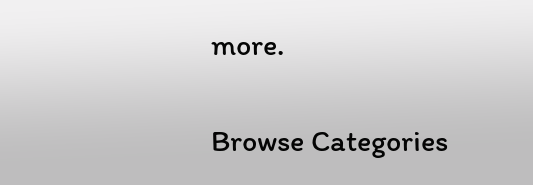more.

Browse Categories